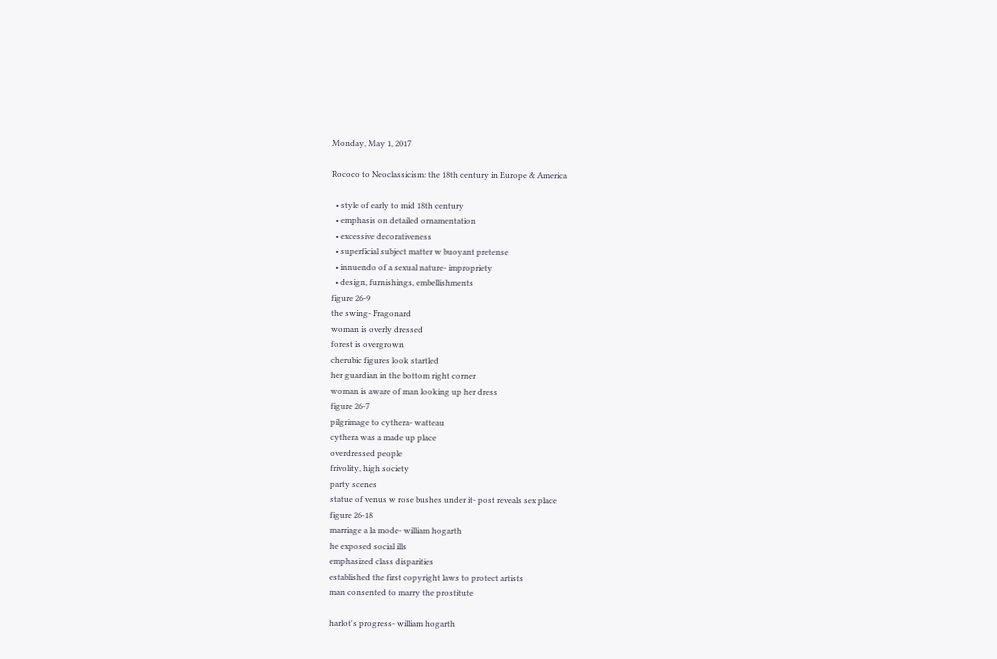Monday, May 1, 2017

Rococo to Neoclassicism: the 18th century in Europe & America

  • style of early to mid 18th century
  • emphasis on detailed ornamentation
  • excessive decorativeness
  • superficial subject matter w buoyant pretense
  • innuendo of a sexual nature- impropriety
  • design, furnishings, embellishments
figure 26-9
the swing- Fragonard
woman is overly dressed
forest is overgrown
cherubic figures look startled
her guardian in the bottom right corner
woman is aware of man looking up her dress
figure 26-7
pilgrimage to cythera- watteau
cythera was a made up place
overdressed people
frivolity, high society
party scenes
statue of venus w rose bushes under it- post reveals sex place
figure 26-18
marriage a la mode- william hogarth
he exposed social ills
emphasized class disparities
established the first copyright laws to protect artists
man consented to marry the prostitute

harlot's progress- william hogarth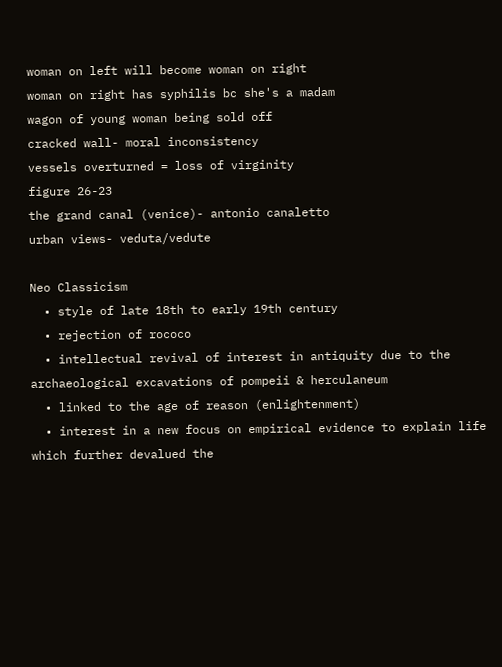woman on left will become woman on right
woman on right has syphilis bc she's a madam
wagon of young woman being sold off
cracked wall- moral inconsistency
vessels overturned = loss of virginity
figure 26-23
the grand canal (venice)- antonio canaletto
urban views- veduta/vedute

Neo Classicism
  • style of late 18th to early 19th century
  • rejection of rococo
  • intellectual revival of interest in antiquity due to the archaeological excavations of pompeii & herculaneum
  • linked to the age of reason (enlightenment)
  • interest in a new focus on empirical evidence to explain life which further devalued the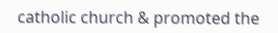catholic church & promoted the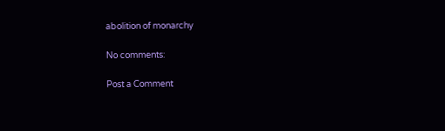abolition of monarchy

No comments:

Post a Comment